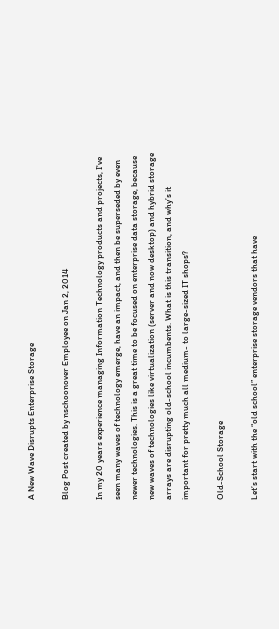A New Wave Disrupts Enterprise Storage

Blog Post created by nschoonover Employee on Jan 2, 2014

In my 20 years experience managing Information Technology products and projects, I've seen many waves of technology emerge, have an impact, and then be superseded by even newer technologies. This is a great time to be focused on enterprise data storage, because new waves of technologies like virtualization (server and now desktop) and hybrid storage arrays are disrupting old-school incumbents. What is this transition, and why’s it important for pretty much all medium- to large-sized IT shops?

Old-School Storage

Let’s start with the “old school” enterprise storage vendors that have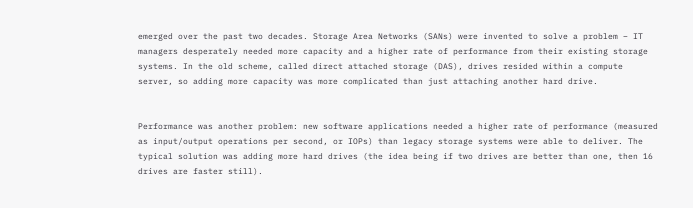emerged over the past two decades. Storage Area Networks (SANs) were invented to solve a problem – IT managers desperately needed more capacity and a higher rate of performance from their existing storage systems. In the old scheme, called direct attached storage (DAS), drives resided within a compute server, so adding more capacity was more complicated than just attaching another hard drive.


Performance was another problem: new software applications needed a higher rate of performance (measured as input/output operations per second, or IOPs) than legacy storage systems were able to deliver. The typical solution was adding more hard drives (the idea being if two drives are better than one, then 16 drives are faster still).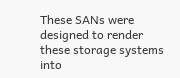These SANs were designed to render these storage systems into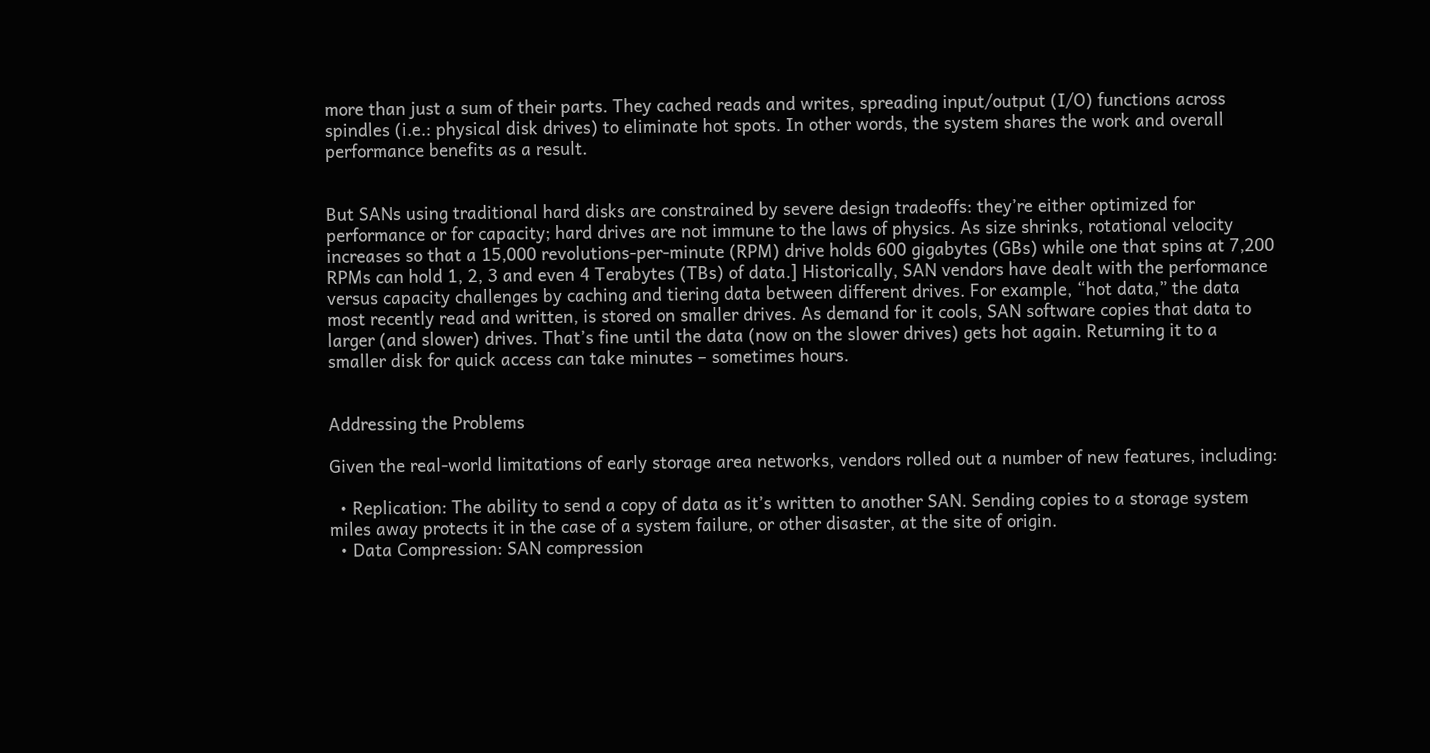more than just a sum of their parts. They cached reads and writes, spreading input/output (I/O) functions across spindles (i.e.: physical disk drives) to eliminate hot spots. In other words, the system shares the work and overall performance benefits as a result.


But SANs using traditional hard disks are constrained by severe design tradeoffs: they’re either optimized for performance or for capacity; hard drives are not immune to the laws of physics. As size shrinks, rotational velocity increases so that a 15,000 revolutions-per-minute (RPM) drive holds 600 gigabytes (GBs) while one that spins at 7,200 RPMs can hold 1, 2, 3 and even 4 Terabytes (TBs) of data.] Historically, SAN vendors have dealt with the performance versus capacity challenges by caching and tiering data between different drives. For example, “hot data,” the data most recently read and written, is stored on smaller drives. As demand for it cools, SAN software copies that data to larger (and slower) drives. That’s fine until the data (now on the slower drives) gets hot again. Returning it to a smaller disk for quick access can take minutes – sometimes hours.


Addressing the Problems

Given the real-world limitations of early storage area networks, vendors rolled out a number of new features, including:

  • Replication: The ability to send a copy of data as it’s written to another SAN. Sending copies to a storage system miles away protects it in the case of a system failure, or other disaster, at the site of origin.
  • Data Compression: SAN compression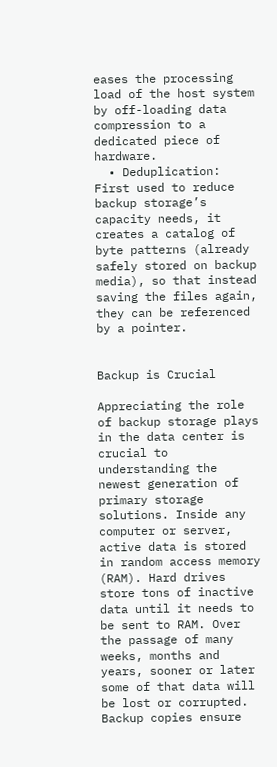eases the processing load of the host system by off-loading data compression to a dedicated piece of hardware.
  • Deduplication: First used to reduce backup storage’s capacity needs, it creates a catalog of byte patterns (already safely stored on backup media), so that instead saving the files again, they can be referenced by a pointer.


Backup is Crucial

Appreciating the role of backup storage plays in the data center is crucial to understanding the newest generation of primary storage solutions. Inside any computer or server, active data is stored in random access memory (RAM). Hard drives store tons of inactive data until it needs to be sent to RAM. Over the passage of many weeks, months and years, sooner or later some of that data will be lost or corrupted. Backup copies ensure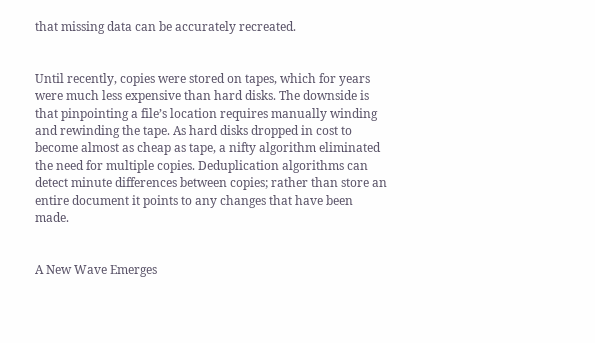that missing data can be accurately recreated.


Until recently, copies were stored on tapes, which for years were much less expensive than hard disks. The downside is that pinpointing a file’s location requires manually winding and rewinding the tape. As hard disks dropped in cost to become almost as cheap as tape, a nifty algorithm eliminated the need for multiple copies. Deduplication algorithms can detect minute differences between copies; rather than store an entire document it points to any changes that have been made.


A New Wave Emerges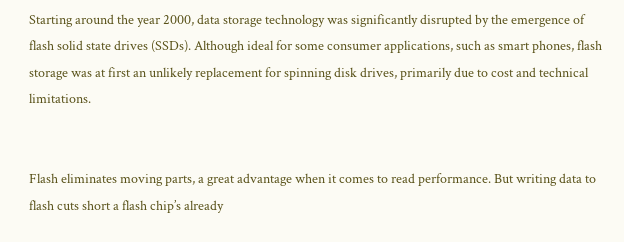Starting around the year 2000, data storage technology was significantly disrupted by the emergence of flash solid state drives (SSDs). Although ideal for some consumer applications, such as smart phones, flash storage was at first an unlikely replacement for spinning disk drives, primarily due to cost and technical limitations.


Flash eliminates moving parts, a great advantage when it comes to read performance. But writing data to flash cuts short a flash chip’s already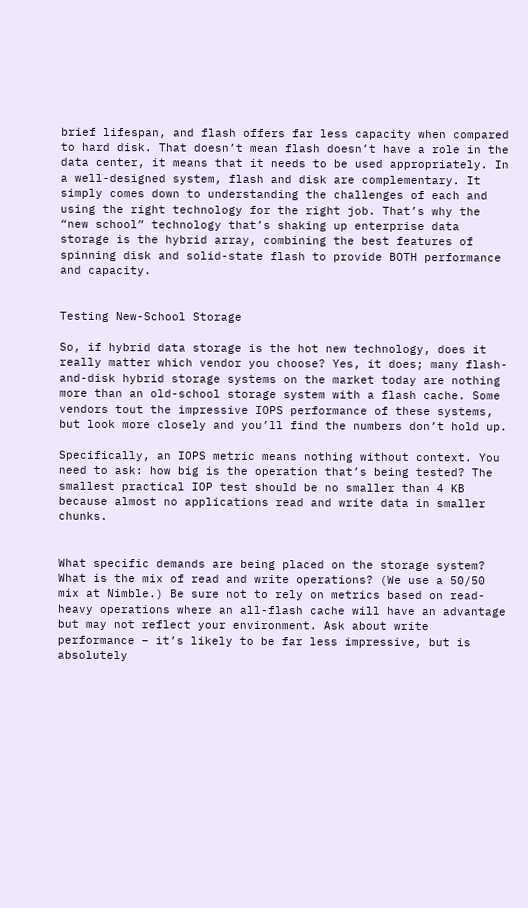brief lifespan, and flash offers far less capacity when compared to hard disk. That doesn’t mean flash doesn’t have a role in the data center, it means that it needs to be used appropriately. In a well-designed system, flash and disk are complementary. It simply comes down to understanding the challenges of each and using the right technology for the right job. That’s why the “new school” technology that’s shaking up enterprise data storage is the hybrid array, combining the best features of spinning disk and solid-state flash to provide BOTH performance and capacity.


Testing New-School Storage

So, if hybrid data storage is the hot new technology, does it really matter which vendor you choose? Yes, it does; many flash-and-disk hybrid storage systems on the market today are nothing more than an old-school storage system with a flash cache. Some vendors tout the impressive IOPS performance of these systems, but look more closely and you’ll find the numbers don’t hold up.

Specifically, an IOPS metric means nothing without context. You need to ask: how big is the operation that’s being tested? The smallest practical IOP test should be no smaller than 4 KB because almost no applications read and write data in smaller chunks.


What specific demands are being placed on the storage system? What is the mix of read and write operations? (We use a 50/50 mix at Nimble.) Be sure not to rely on metrics based on read-heavy operations where an all-flash cache will have an advantage but may not reflect your environment. Ask about write performance – it’s likely to be far less impressive, but is absolutely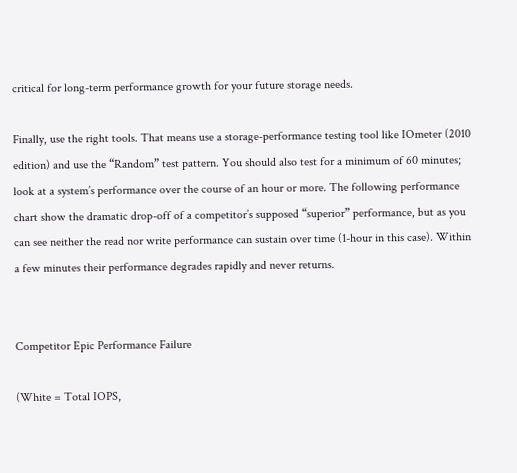critical for long-term performance growth for your future storage needs.

Finally, use the right tools. That means use a storage-performance testing tool like IOmeter (2010 edition) and use the “Random” test pattern. You should also test for a minimum of 60 minutes; look at a system’s performance over the course of an hour or more. The following performance chart show the dramatic drop-off of a competitor’s supposed “superior” performance, but as you can see neither the read nor write performance can sustain over time (1-hour in this case). Within a few minutes their performance degrades rapidly and never returns.


Competitor Epic Performance Failure

(White = Total IOPS,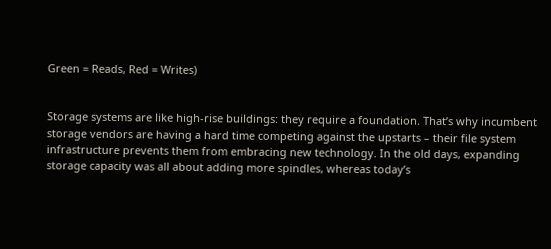Green = Reads, Red = Writes)


Storage systems are like high-rise buildings: they require a foundation. That’s why incumbent storage vendors are having a hard time competing against the upstarts – their file system infrastructure prevents them from embracing new technology. In the old days, expanding storage capacity was all about adding more spindles, whereas today’s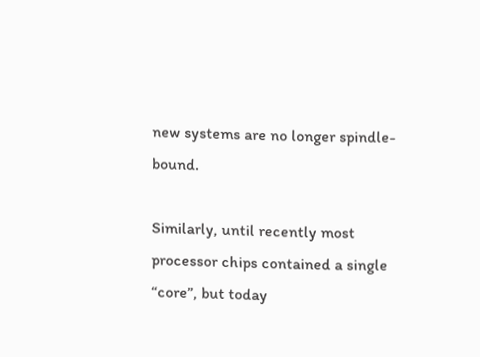new systems are no longer spindle-bound.

Similarly, until recently most processor chips contained a single “core”, but today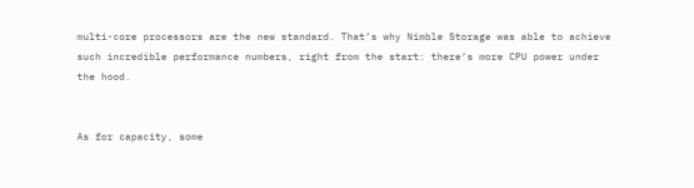multi-core processors are the new standard. That’s why Nimble Storage was able to achieve such incredible performance numbers, right from the start: there’s more CPU power under the hood.


As for capacity, some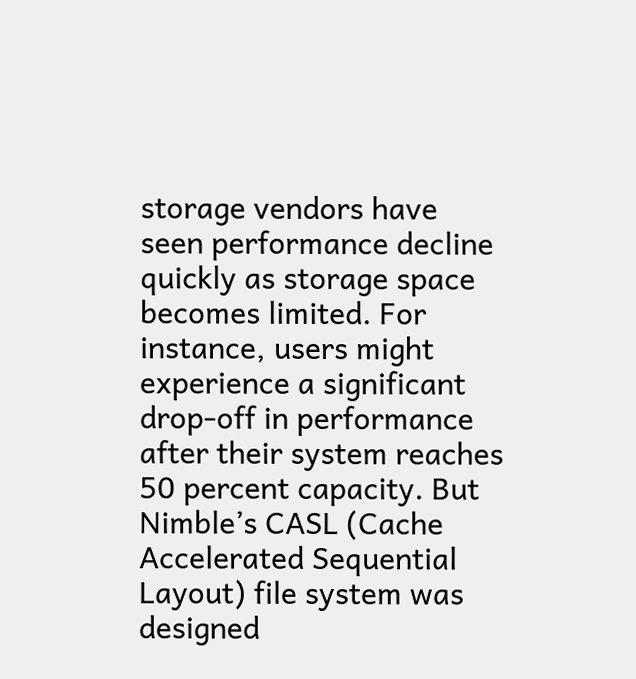storage vendors have seen performance decline quickly as storage space becomes limited. For instance, users might experience a significant drop-off in performance after their system reaches 50 percent capacity. But Nimble’s CASL (Cache Accelerated Sequential Layout) file system was designed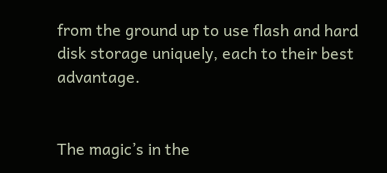from the ground up to use flash and hard disk storage uniquely, each to their best advantage.


The magic’s in the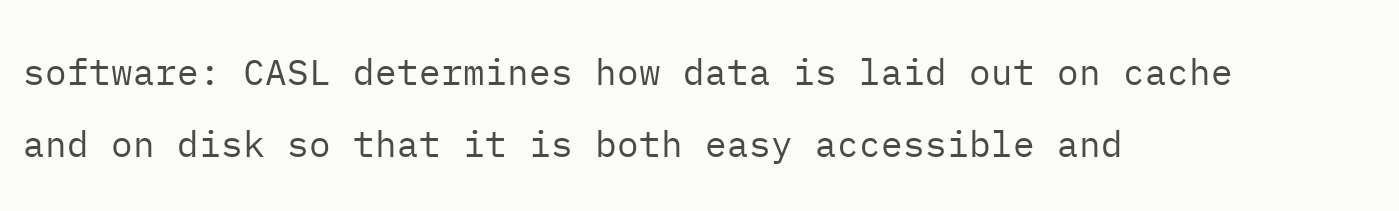software: CASL determines how data is laid out on cache and on disk so that it is both easy accessible and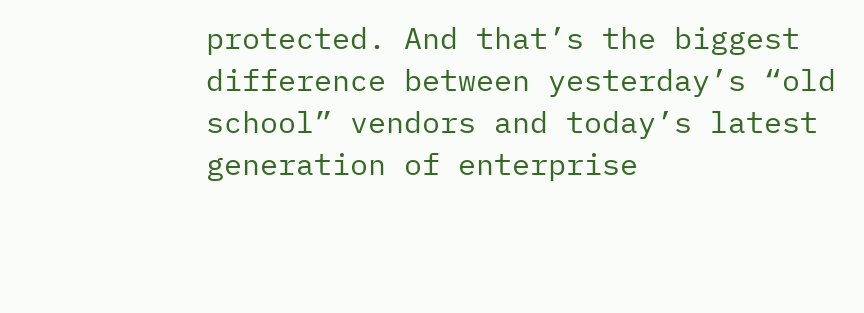protected. And that’s the biggest difference between yesterday’s “old school” vendors and today’s latest generation of enterprise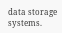data storage systems.